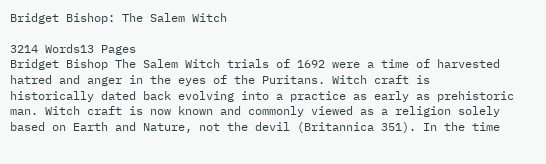Bridget Bishop: The Salem Witch

3214 Words13 Pages
Bridget Bishop The Salem Witch trials of 1692 were a time of harvested hatred and anger in the eyes of the Puritans. Witch craft is historically dated back evolving into a practice as early as prehistoric man. Witch craft is now known and commonly viewed as a religion solely based on Earth and Nature, not the devil (Britannica 351). In the time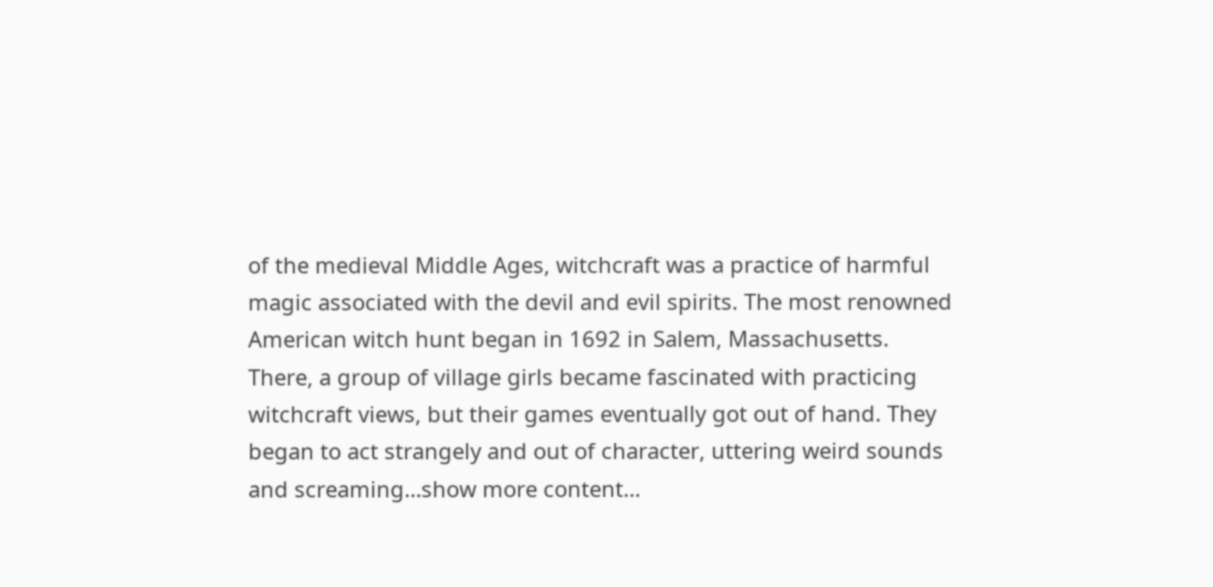of the medieval Middle Ages, witchcraft was a practice of harmful magic associated with the devil and evil spirits. The most renowned American witch hunt began in 1692 in Salem, Massachusetts. There, a group of village girls became fascinated with practicing witchcraft views, but their games eventually got out of hand. They began to act strangely and out of character, uttering weird sounds and screaming…show more content…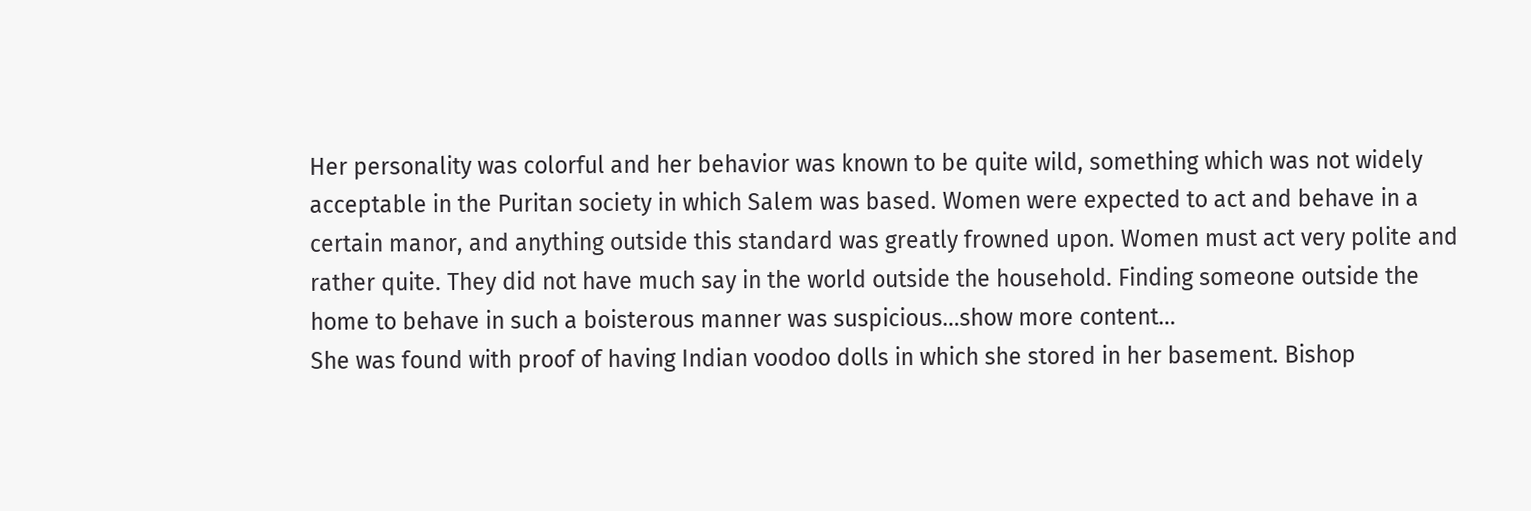Her personality was colorful and her behavior was known to be quite wild, something which was not widely acceptable in the Puritan society in which Salem was based. Women were expected to act and behave in a certain manor, and anything outside this standard was greatly frowned upon. Women must act very polite and rather quite. They did not have much say in the world outside the household. Finding someone outside the home to behave in such a boisterous manner was suspicious…show more content…
She was found with proof of having Indian voodoo dolls in which she stored in her basement. Bishop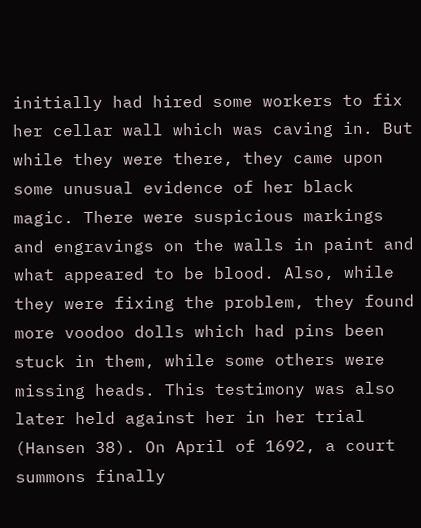initially had hired some workers to fix her cellar wall which was caving in. But while they were there, they came upon some unusual evidence of her black magic. There were suspicious markings and engravings on the walls in paint and what appeared to be blood. Also, while they were fixing the problem, they found more voodoo dolls which had pins been stuck in them, while some others were missing heads. This testimony was also later held against her in her trial (Hansen 38). On April of 1692, a court summons finally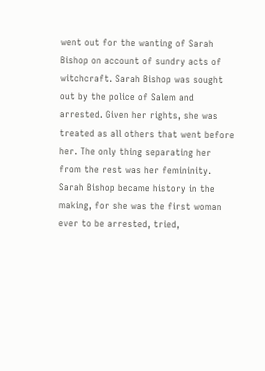went out for the wanting of Sarah Bishop on account of sundry acts of witchcraft. Sarah Bishop was sought out by the police of Salem and arrested. Given her rights, she was treated as all others that went before her. The only thing separating her from the rest was her femininity. Sarah Bishop became history in the making, for she was the first woman ever to be arrested, tried,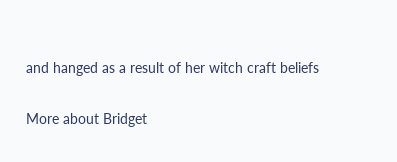and hanged as a result of her witch craft beliefs

More about Bridget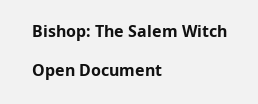Bishop: The Salem Witch

Open Document